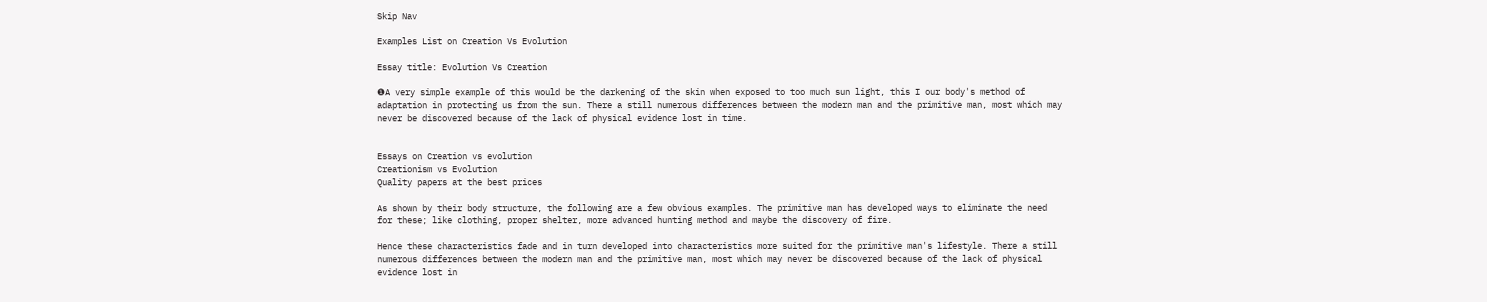Skip Nav

Examples List on Creation Vs Evolution

Essay title: Evolution Vs Creation

❶A very simple example of this would be the darkening of the skin when exposed to too much sun light, this I our body's method of adaptation in protecting us from the sun. There a still numerous differences between the modern man and the primitive man, most which may never be discovered because of the lack of physical evidence lost in time.


Essays on Creation vs evolution
Creationism vs Evolution
Quality papers at the best prices

As shown by their body structure, the following are a few obvious examples. The primitive man has developed ways to eliminate the need for these; like clothing, proper shelter, more advanced hunting method and maybe the discovery of fire.

Hence these characteristics fade and in turn developed into characteristics more suited for the primitive man's lifestyle. There a still numerous differences between the modern man and the primitive man, most which may never be discovered because of the lack of physical evidence lost in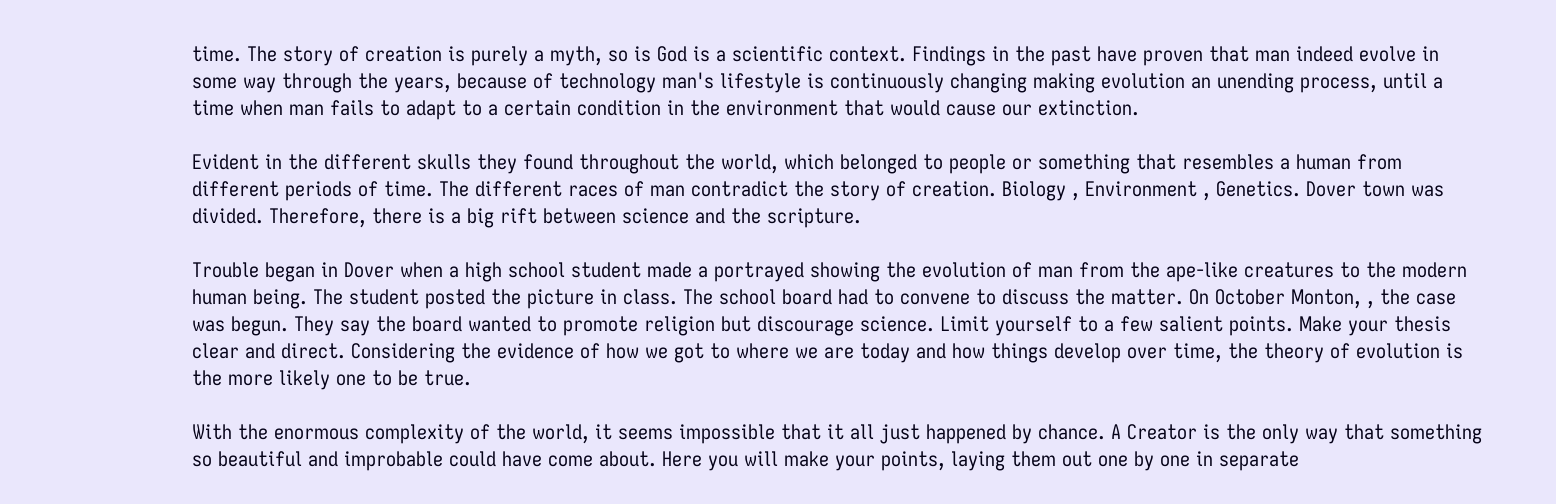time. The story of creation is purely a myth, so is God is a scientific context. Findings in the past have proven that man indeed evolve in some way through the years, because of technology man's lifestyle is continuously changing making evolution an unending process, until a time when man fails to adapt to a certain condition in the environment that would cause our extinction.

Evident in the different skulls they found throughout the world, which belonged to people or something that resembles a human from different periods of time. The different races of man contradict the story of creation. Biology , Environment , Genetics. Dover town was divided. Therefore, there is a big rift between science and the scripture.

Trouble began in Dover when a high school student made a portrayed showing the evolution of man from the ape-like creatures to the modern human being. The student posted the picture in class. The school board had to convene to discuss the matter. On October Monton, , the case was begun. They say the board wanted to promote religion but discourage science. Limit yourself to a few salient points. Make your thesis clear and direct. Considering the evidence of how we got to where we are today and how things develop over time, the theory of evolution is the more likely one to be true.

With the enormous complexity of the world, it seems impossible that it all just happened by chance. A Creator is the only way that something so beautiful and improbable could have come about. Here you will make your points, laying them out one by one in separate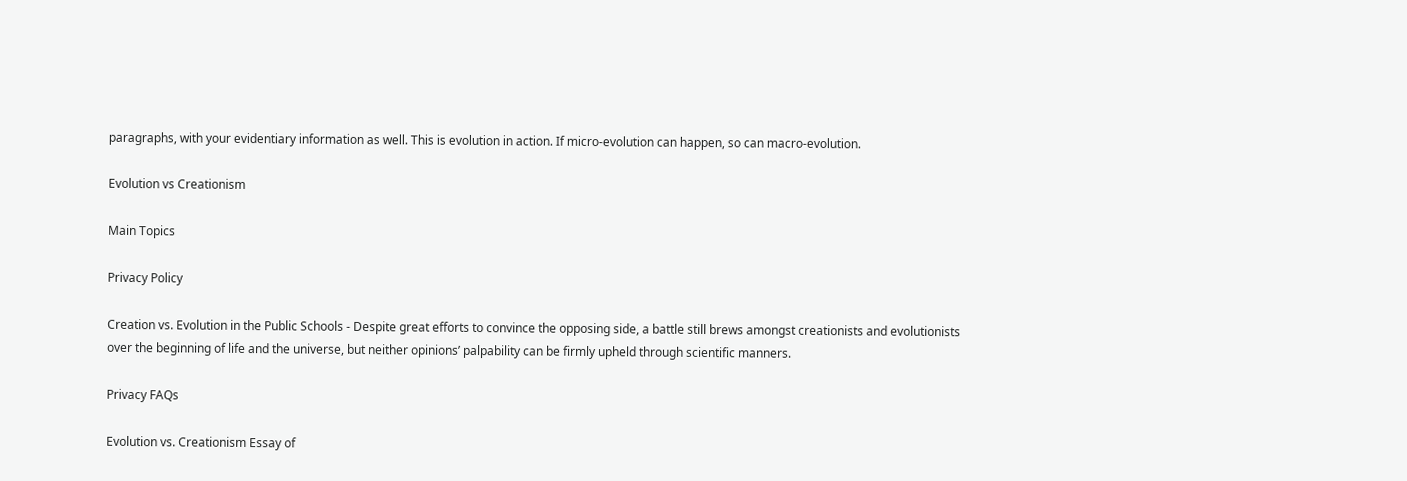paragraphs, with your evidentiary information as well. This is evolution in action. If micro-evolution can happen, so can macro-evolution.

Evolution vs Creationism

Main Topics

Privacy Policy

Creation vs. Evolution in the Public Schools - Despite great efforts to convince the opposing side, a battle still brews amongst creationists and evolutionists over the beginning of life and the universe, but neither opinions’ palpability can be firmly upheld through scientific manners.

Privacy FAQs

Evolution vs. Creationism Essay of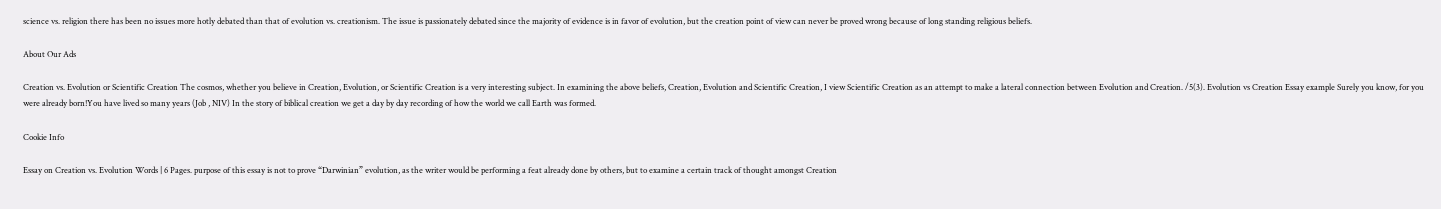science vs. religion there has been no issues more hotly debated than that of evolution vs. creationism. The issue is passionately debated since the majority of evidence is in favor of evolution, but the creation point of view can never be proved wrong because of long standing religious beliefs.

About Our Ads

Creation vs. Evolution or Scientific Creation The cosmos, whether you believe in Creation, Evolution, or Scientific Creation is a very interesting subject. In examining the above beliefs, Creation, Evolution and Scientific Creation, I view Scientific Creation as an attempt to make a lateral connection between Evolution and Creation. /5(3). Evolution vs Creation Essay example Surely you know, for you were already born!You have lived so many years (Job , NIV) In the story of biblical creation we get a day by day recording of how the world we call Earth was formed.

Cookie Info

Essay on Creation vs. Evolution Words | 6 Pages. purpose of this essay is not to prove “Darwinian” evolution, as the writer would be performing a feat already done by others, but to examine a certain track of thought amongst Creation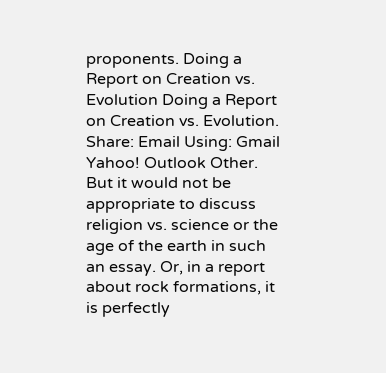proponents. Doing a Report on Creation vs. Evolution Doing a Report on Creation vs. Evolution. Share: Email Using: Gmail Yahoo! Outlook Other. But it would not be appropriate to discuss religion vs. science or the age of the earth in such an essay. Or, in a report about rock formations, it is perfectly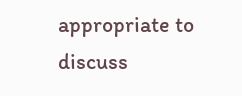appropriate to discuss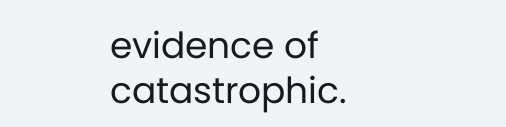evidence of catastrophic.